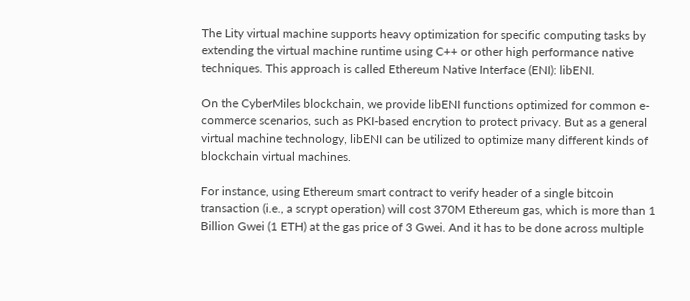The Lity virtual machine supports heavy optimization for specific computing tasks by extending the virtual machine runtime using C++ or other high performance native techniques. This approach is called Ethereum Native Interface (ENI): libENI.

On the CyberMiles blockchain, we provide libENI functions optimized for common e-commerce scenarios, such as PKI-based encrytion to protect privacy. But as a general virtual machine technology, libENI can be utilized to optimize many different kinds of blockchain virtual machines.

For instance, using Ethereum smart contract to verify header of a single bitcoin transaction (i.e., a scrypt operation) will cost 370M Ethereum gas, which is more than 1 Billion Gwei (1 ETH) at the gas price of 3 Gwei. And it has to be done across multiple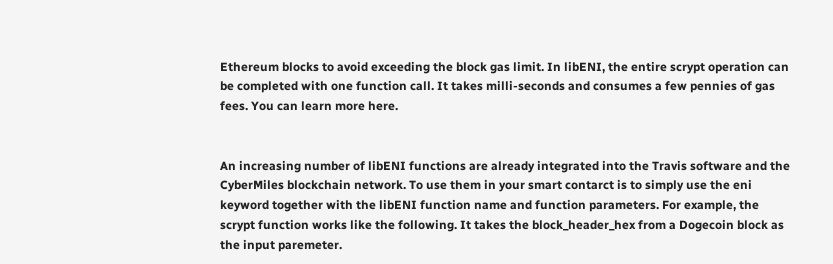Ethereum blocks to avoid exceeding the block gas limit. In libENI, the entire scrypt operation can be completed with one function call. It takes milli-seconds and consumes a few pennies of gas fees. You can learn more here.


An increasing number of libENI functions are already integrated into the Travis software and the CyberMiles blockchain network. To use them in your smart contarct is to simply use the eni keyword together with the libENI function name and function parameters. For example, the scrypt function works like the following. It takes the block_header_hex from a Dogecoin block as the input paremeter.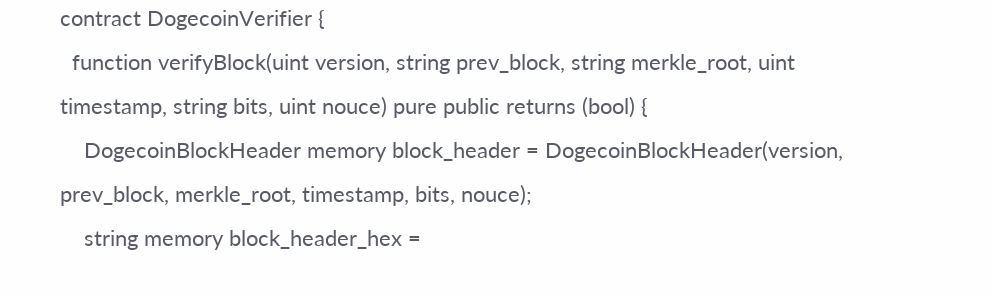contract DogecoinVerifier {
  function verifyBlock(uint version, string prev_block, string merkle_root, uint timestamp, string bits, uint nouce) pure public returns (bool) {
    DogecoinBlockHeader memory block_header = DogecoinBlockHeader(version, prev_block, merkle_root, timestamp, bits, nouce);
    string memory block_header_hex =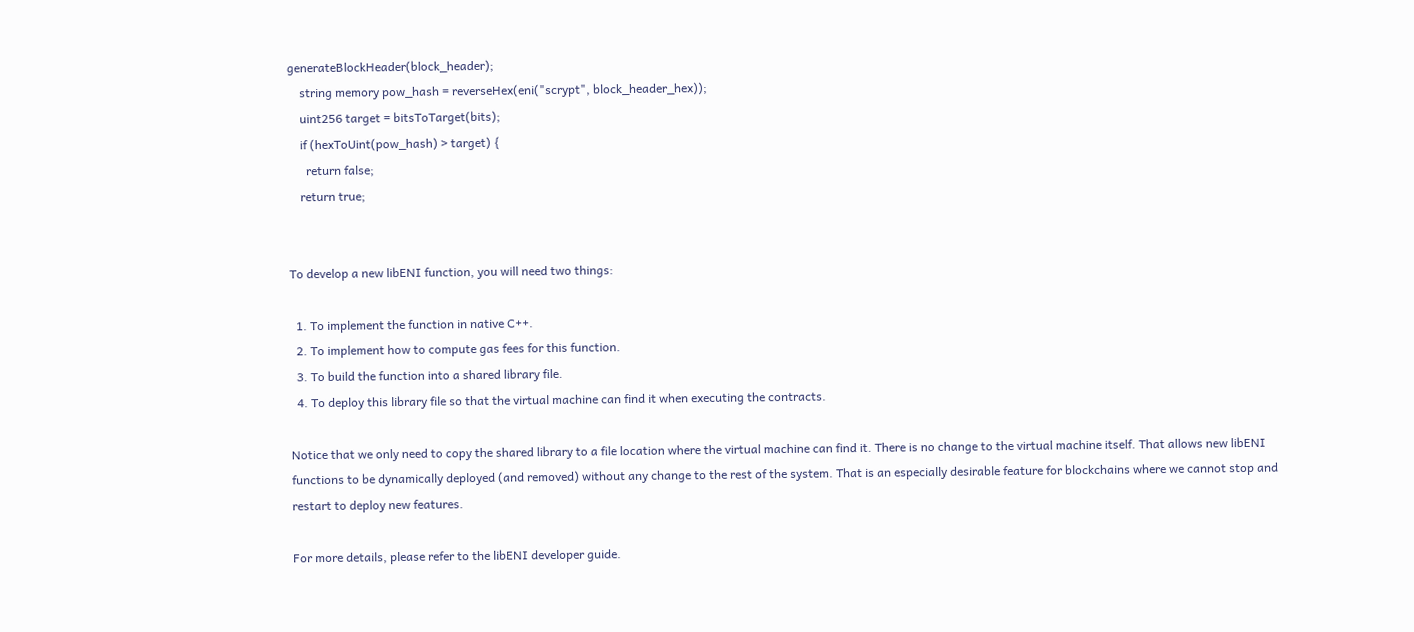generateBlockHeader(block_header);
    string memory pow_hash = reverseHex(eni("scrypt", block_header_hex));
    uint256 target = bitsToTarget(bits);
    if (hexToUint(pow_hash) > target) {
      return false;
    return true;


To develop a new libENI function, you will need two things:

  1. To implement the function in native C++.
  2. To implement how to compute gas fees for this function.
  3. To build the function into a shared library file.
  4. To deploy this library file so that the virtual machine can find it when executing the contracts.

Notice that we only need to copy the shared library to a file location where the virtual machine can find it. There is no change to the virtual machine itself. That allows new libENI functions to be dynamically deployed (and removed) without any change to the rest of the system. That is an especially desirable feature for blockchains where we cannot stop and restart to deploy new features.

For more details, please refer to the libENI developer guide.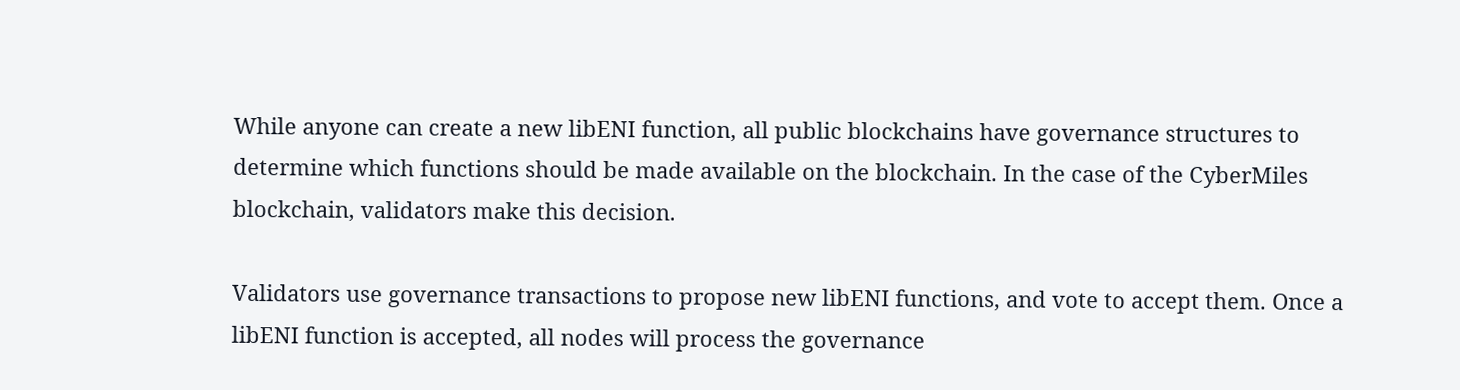While anyone can create a new libENI function, all public blockchains have governance structures to determine which functions should be made available on the blockchain. In the case of the CyberMiles blockchain, validators make this decision.

Validators use governance transactions to propose new libENI functions, and vote to accept them. Once a libENI function is accepted, all nodes will process the governance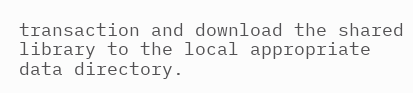transaction and download the shared library to the local appropriate data directory.